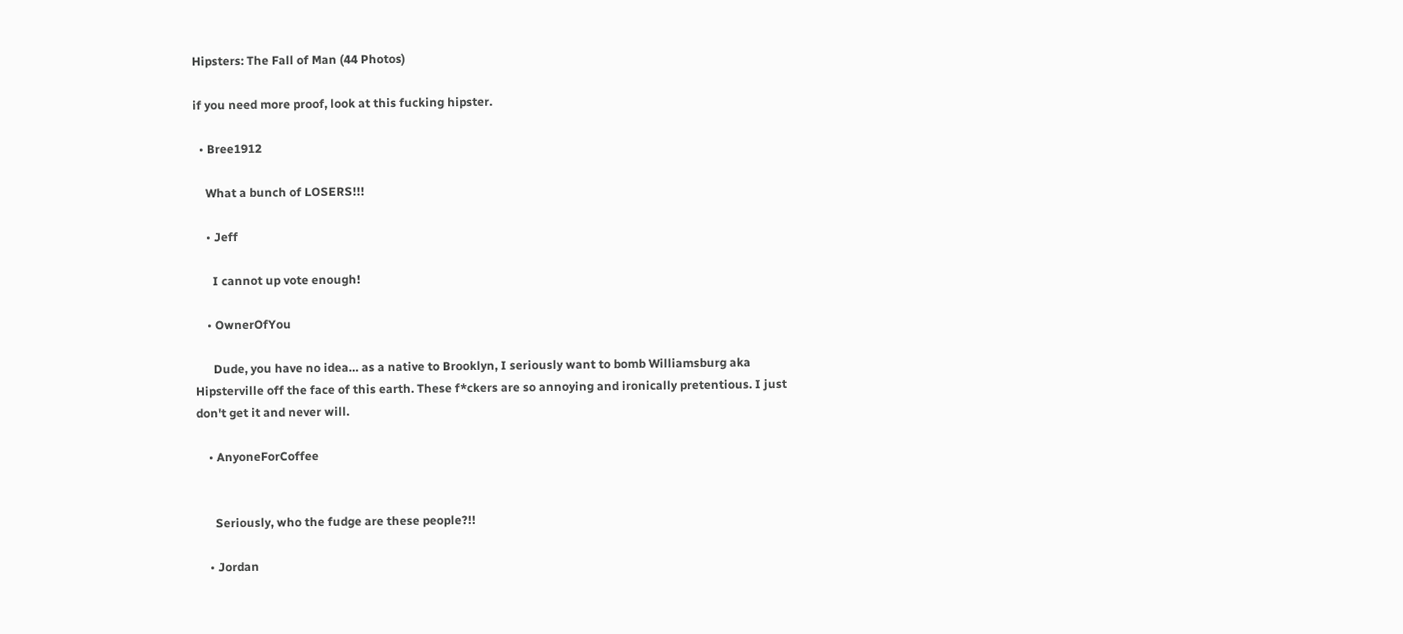Hipsters: The Fall of Man (44 Photos)

if you need more proof, look at this fucking hipster.

  • Bree1912

    What a bunch of LOSERS!!!

    • Jeff

      I cannot up vote enough!

    • OwnerOfYou

      Dude, you have no idea… as a native to Brooklyn, I seriously want to bomb Williamsburg aka Hipsterville off the face of this earth. These f*ckers are so annoying and ironically pretentious. I just don't get it and never will.

    • AnyoneForCoffee


      Seriously, who the fudge are these people?!!

    • Jordan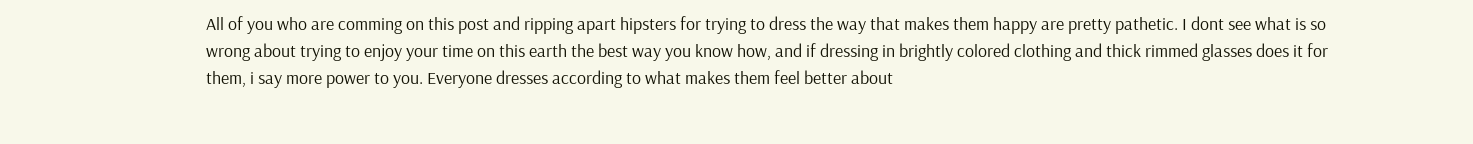All of you who are comming on this post and ripping apart hipsters for trying to dress the way that makes them happy are pretty pathetic. I dont see what is so wrong about trying to enjoy your time on this earth the best way you know how, and if dressing in brightly colored clothing and thick rimmed glasses does it for them, i say more power to you. Everyone dresses according to what makes them feel better about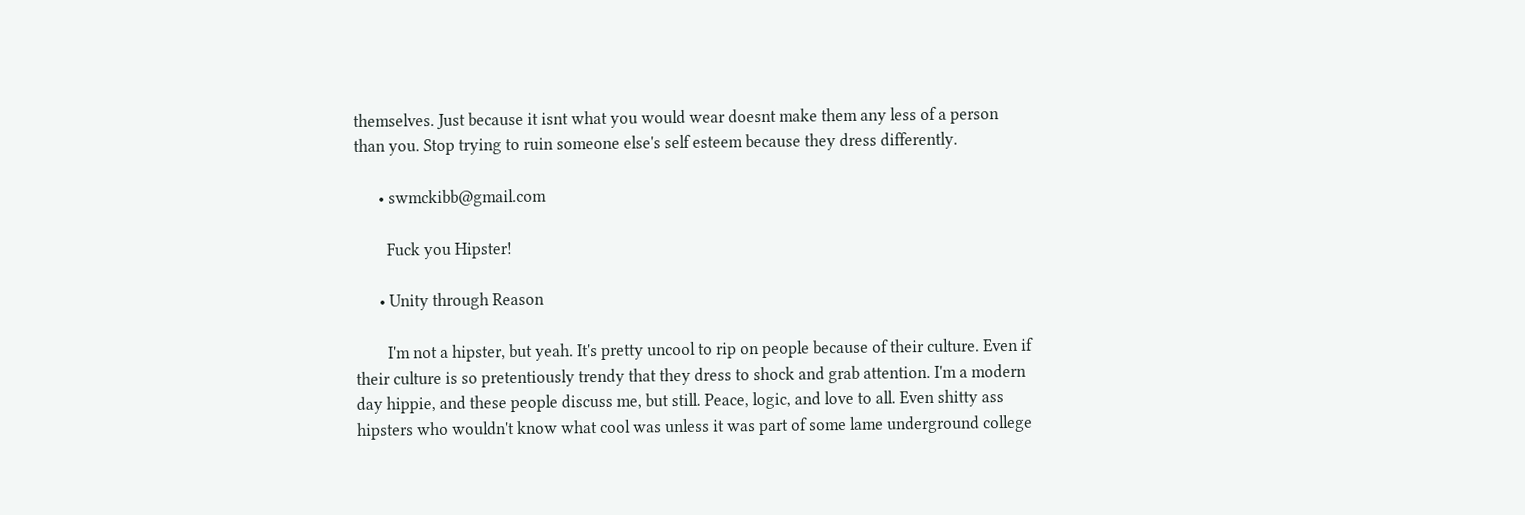themselves. Just because it isnt what you would wear doesnt make them any less of a person than you. Stop trying to ruin someone else's self esteem because they dress differently.

      • swmckibb@gmail.com

        Fuck you Hipster!

      • Unity through Reason

        I'm not a hipster, but yeah. It's pretty uncool to rip on people because of their culture. Even if their culture is so pretentiously trendy that they dress to shock and grab attention. I'm a modern day hippie, and these people discuss me, but still. Peace, logic, and love to all. Even shitty ass hipsters who wouldn't know what cool was unless it was part of some lame underground college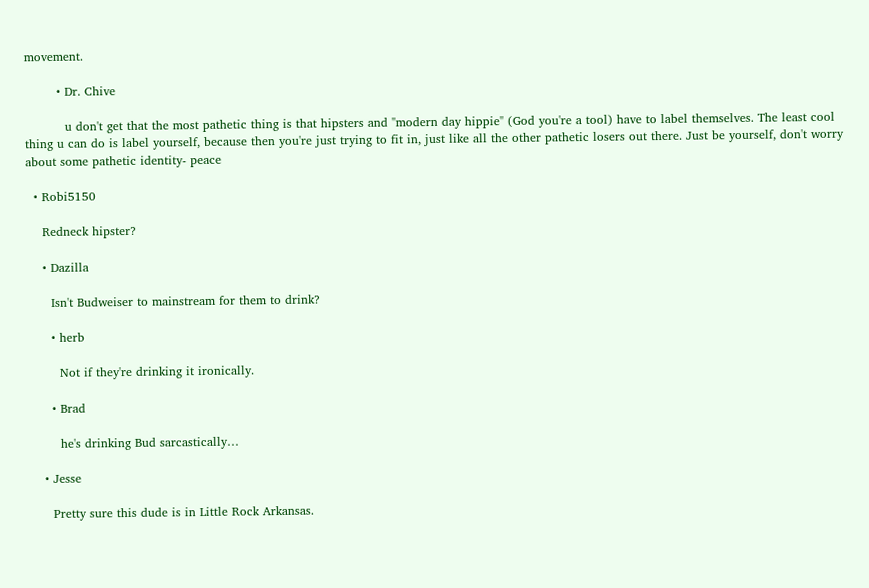movement.

        • Dr. Chive

          u don't get that the most pathetic thing is that hipsters and "modern day hippie" (God you're a tool) have to label themselves. The least cool thing u can do is label yourself, because then you're just trying to fit in, just like all the other pathetic losers out there. Just be yourself, don't worry about some pathetic identity- peace

  • Robi5150

    Redneck hipster?

    • Dazilla

      Isn't Budweiser to mainstream for them to drink?

      • herb

        Not if they're drinking it ironically.

      • Brad

        he's drinking Bud sarcastically…

    • Jesse

      Pretty sure this dude is in Little Rock Arkansas.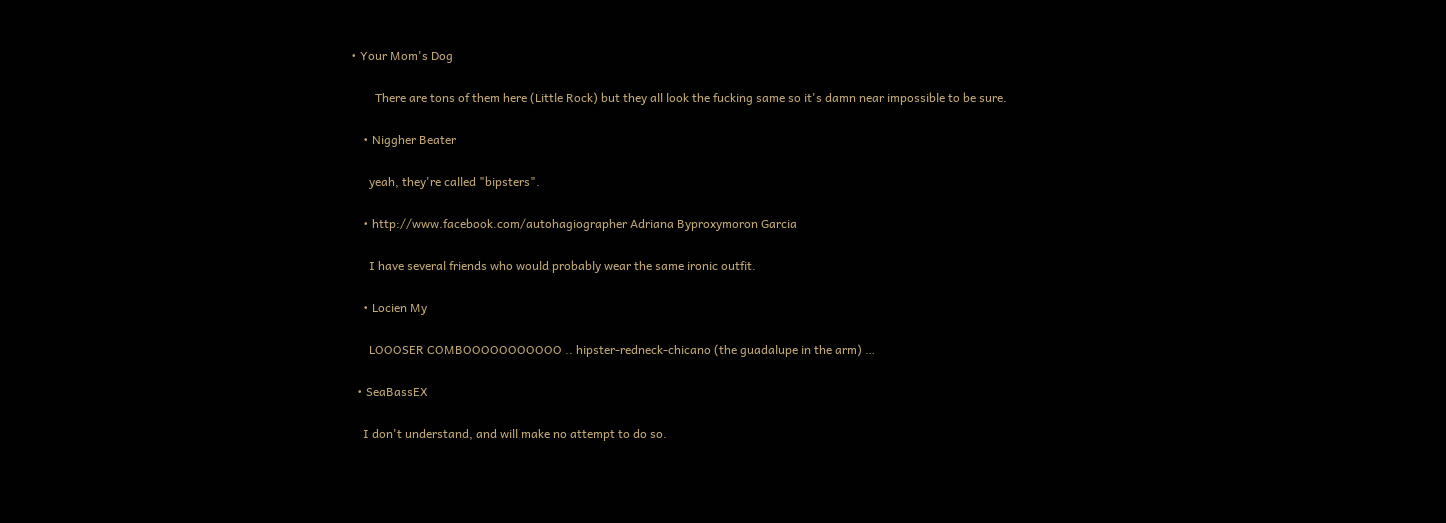• Your Mom's Dog

        There are tons of them here (Little Rock) but they all look the fucking same so it's damn near impossible to be sure.

    • Niggher Beater

      yeah, they're called "bipsters".

    • http://www.facebook.com/autohagiographer Adriana Byproxymoron Garcia

      I have several friends who would probably wear the same ironic outfit.

    • Locien My

      LOOOSER COMBOOOOOOOOOOO .. hipster-redneck-chicano (the guadalupe in the arm) …

  • SeaBassEX

    I don't understand, and will make no attempt to do so.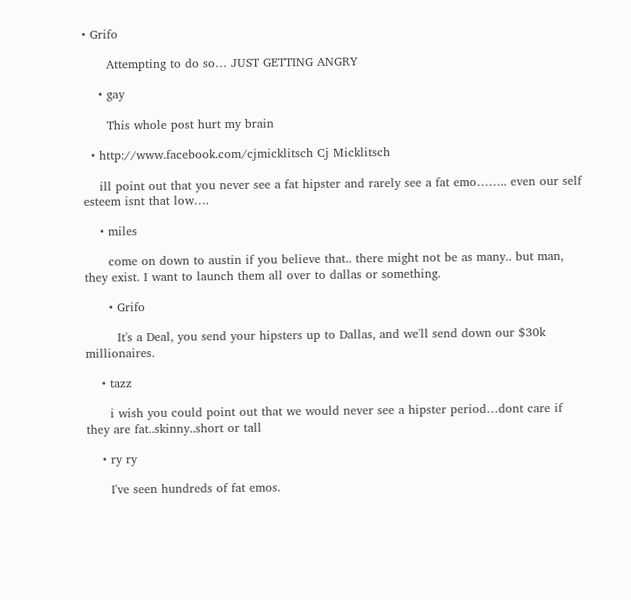• Grifo

      Attempting to do so… JUST GETTING ANGRY

    • gay

      This whole post hurt my brain

  • http://www.facebook.com/cjmicklitsch Cj Micklitsch

    ill point out that you never see a fat hipster and rarely see a fat emo…….. even our self esteem isnt that low….

    • miles

      come on down to austin if you believe that.. there might not be as many.. but man, they exist. I want to launch them all over to dallas or something.

      • Grifo

        It's a Deal, you send your hipsters up to Dallas, and we'll send down our $30k millionaires.

    • tazz

      i wish you could point out that we would never see a hipster period…dont care if they are fat..skinny..short or tall

    • ry ry

      I've seen hundreds of fat emos.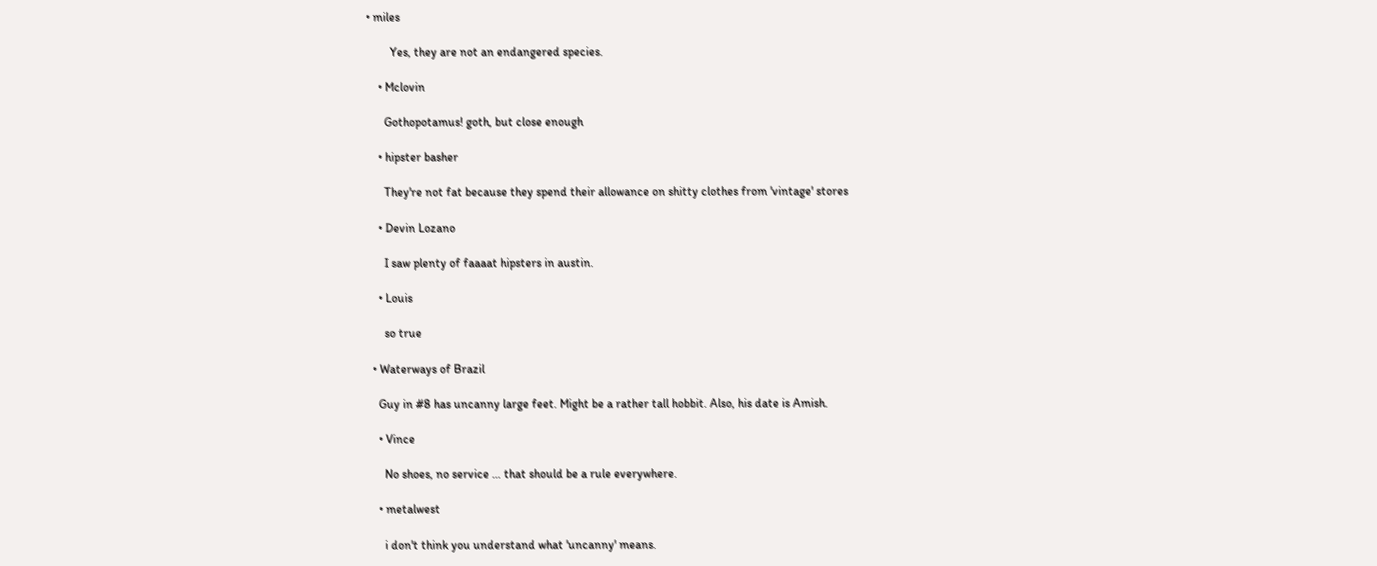• miles

        Yes, they are not an endangered species.

    • Mclovin

      Gothopotamus! goth, but close enough

    • hipster basher

      They're not fat because they spend their allowance on shitty clothes from 'vintage' stores

    • Devin Lozano

      I saw plenty of faaaat hipsters in austin.

    • Louis

      so true

  • Waterways of Brazil

    Guy in #8 has uncanny large feet. Might be a rather tall hobbit. Also, his date is Amish.

    • Vince

      No shoes, no service … that should be a rule everywhere.

    • metalwest

      i don't think you understand what 'uncanny' means.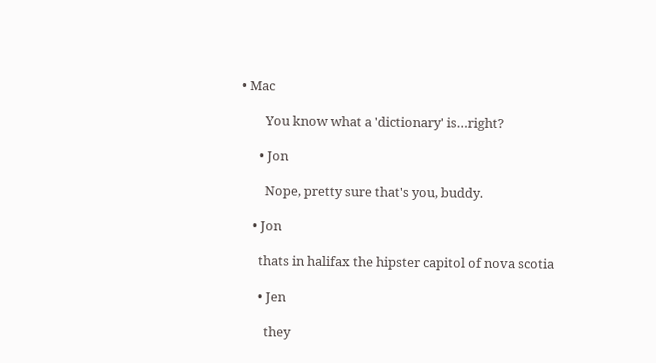• Mac

        You know what a 'dictionary' is…right?

      • Jon

        Nope, pretty sure that's you, buddy.

    • Jon

      thats in halifax the hipster capitol of nova scotia

      • Jen

        they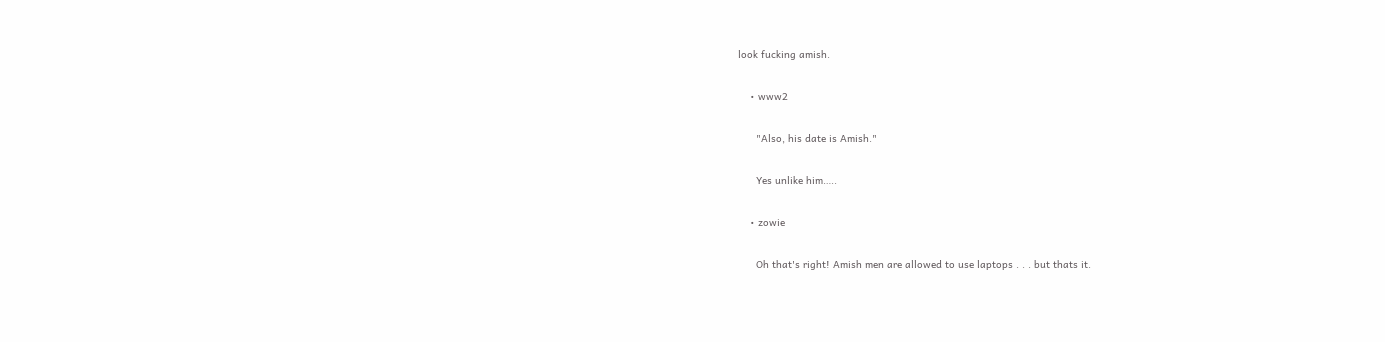look fucking amish.

    • www2

      "Also, his date is Amish."

      Yes unlike him…..

    • zowie

      Oh that's right! Amish men are allowed to use laptops . . . but thats it.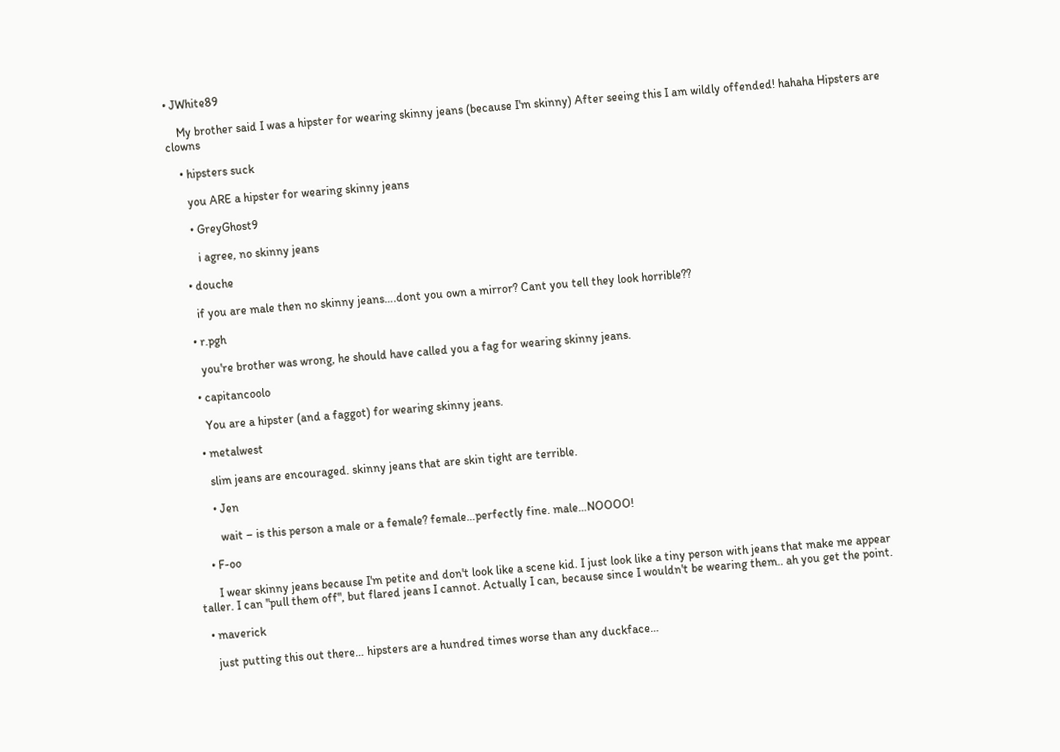• JWhite89

    My brother said I was a hipster for wearing skinny jeans (because I'm skinny) After seeing this I am wildly offended! hahaha Hipsters are clowns

    • hipsters suck

      you ARE a hipster for wearing skinny jeans

      • GreyGhost9

        i agree, no skinny jeans

    • douche

      if you are male then no skinny jeans….dont you own a mirror? Cant you tell they look horrible??

    • r.pgh

      you're brother was wrong, he should have called you a fag for wearing skinny jeans.

    • capitancoolo

      You are a hipster (and a faggot) for wearing skinny jeans.

    • metalwest

      slim jeans are encouraged. skinny jeans that are skin tight are terrible.

      • Jen

        wait – is this person a male or a female? female…perfectly fine. male…NOOOO!

    • F-oo

      I wear skinny jeans because I'm petite and don't look like a scene kid. I just look like a tiny person with jeans that make me appear taller. I can "pull them off", but flared jeans I cannot. Actually I can, because since I wouldn't be wearing them.. ah you get the point.

  • maverick

    just putting this out there… hipsters are a hundred times worse than any duckface…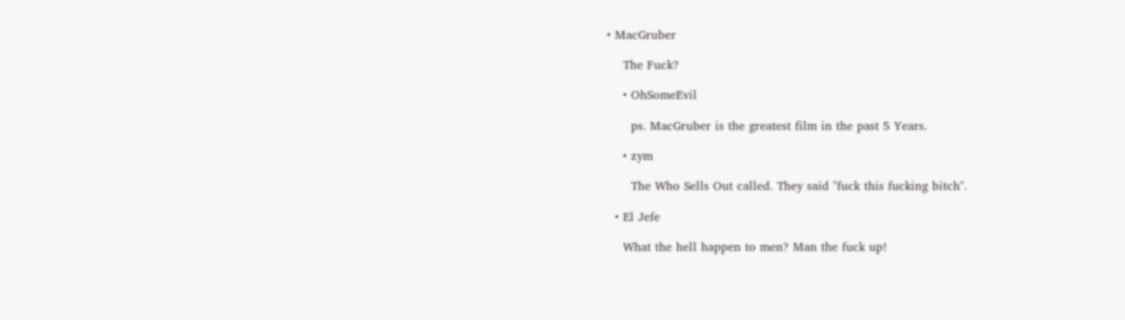• MacGruber

    The Fuck?

    • OhSomeEvil

      ps. MacGruber is the greatest film in the past 5 Years.

    • zym

      The Who Sells Out called. They said "fuck this fucking bitch".

  • El Jefe

    What the hell happen to men? Man the fuck up!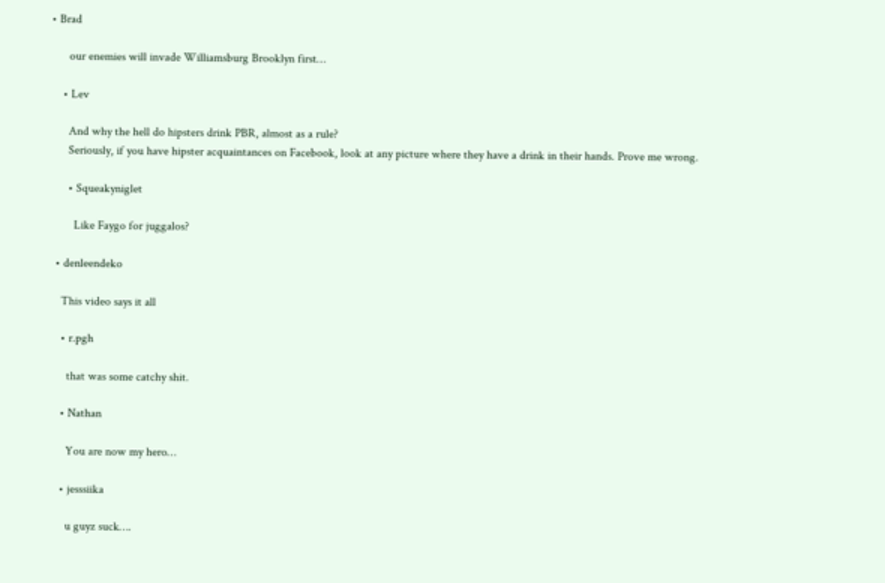• Brad

      our enemies will invade Williamsburg Brooklyn first…

    • Lev

      And why the hell do hipsters drink PBR, almost as a rule?
      Seriously, if you have hipster acquaintances on Facebook, look at any picture where they have a drink in their hands. Prove me wrong.

      • Squeakyniglet

        Like Faygo for juggalos?

  • denleendeko

    This video says it all

    • r.pgh

      that was some catchy shit.

    • Nathan

      You are now my hero…

    • jesssiika

      u guyz suck….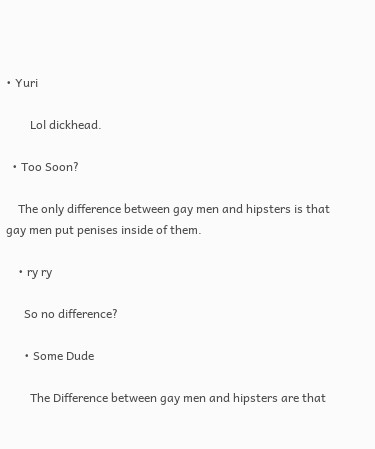• Yuri

        Lol dickhead.

  • Too Soon?

    The only difference between gay men and hipsters is that gay men put penises inside of them.

    • ry ry

      So no difference?

      • Some Dude

        The Difference between gay men and hipsters are that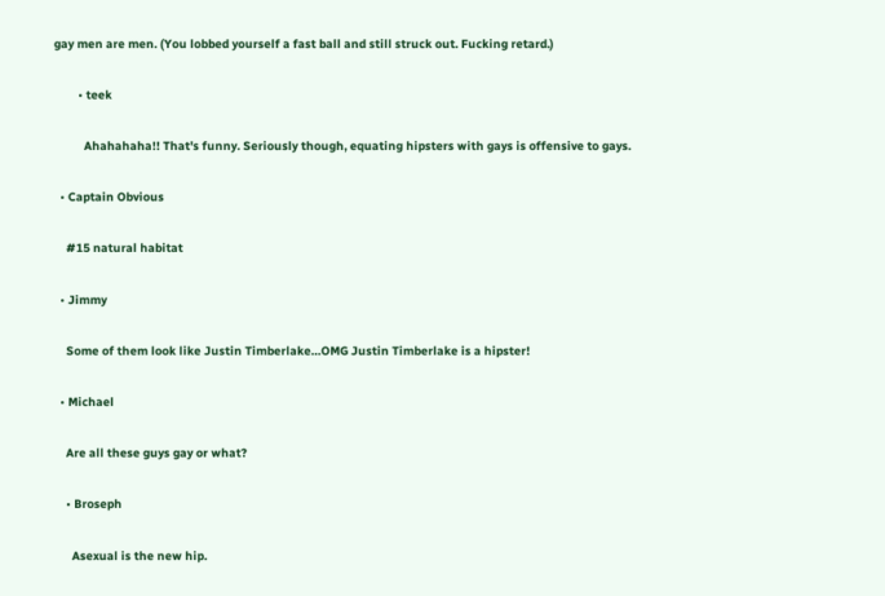gay men are men. (You lobbed yourself a fast ball and still struck out. Fucking retard.)

        • teek

          Ahahahaha!! That's funny. Seriously though, equating hipsters with gays is offensive to gays.

  • Captain Obvious

    #15 natural habitat

  • Jimmy

    Some of them look like Justin Timberlake…OMG Justin Timberlake is a hipster!

  • Michael

    Are all these guys gay or what?

    • Broseph

      Asexual is the new hip.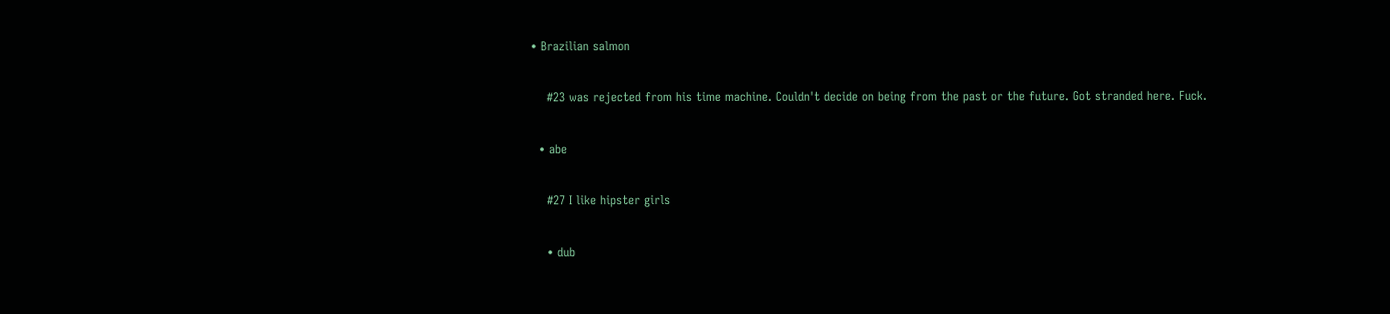• Brazilian salmon

    #23 was rejected from his time machine. Couldn't decide on being from the past or the future. Got stranded here. Fuck.

  • abe

    #27 I like hipster girls

    • dub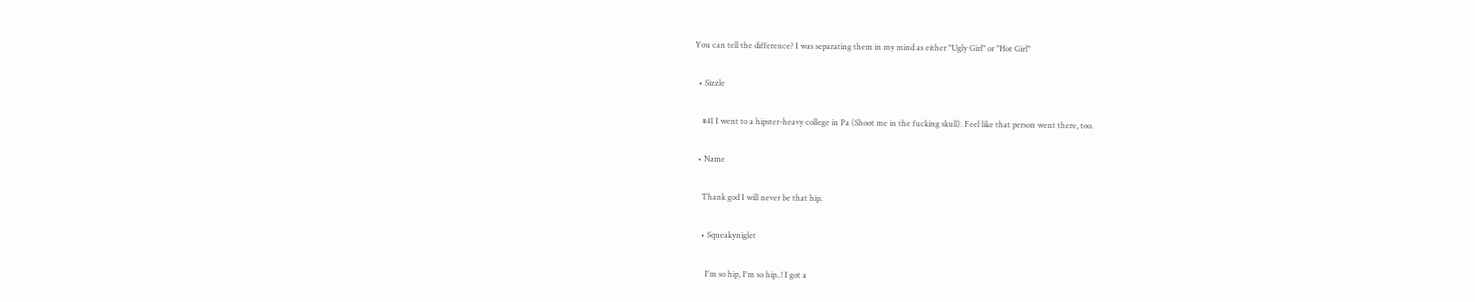You can tell the difference? I was separating them in my mind as either "Ugly Girl" or "Hot Girl"

  • Sizzle

    #41 I went to a hipster-heavy college in Pa (Shoot me in the fucking skull). Feel like that person went there, too.

  • Name

    Thank god I will never be that hip.

    • Squeakyniglet

      I'm so hip, I'm so hip..! I got a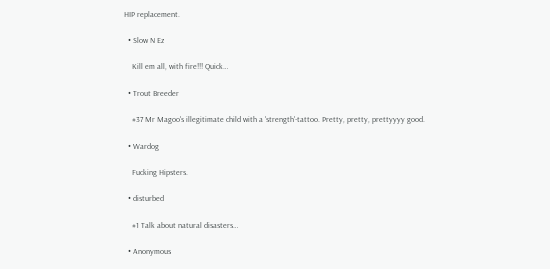HIP replacement.

  • Slow N Ez

    Kill em all, with fire!!! Quick…

  • Trout Breeder

    #37 Mr Magoo's illegitimate child with a 'strength'-tattoo. Pretty, pretty, prettyyyy good.

  • Wardog

    Fucking Hipsters.

  • disturbed

    #1 Talk about natural disasters…

  • Anonymous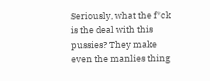Seriously, what the f*ck is the deal with this pussies? They make even the manlies thing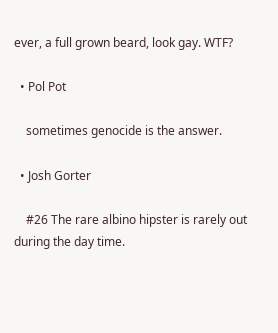ever, a full grown beard, look gay. WTF?

  • Pol Pot

    sometimes genocide is the answer.

  • Josh Gorter

    #26 The rare albino hipster is rarely out during the day time.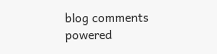blog comments powered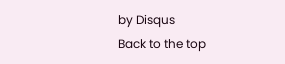by Disqus
Back to the top